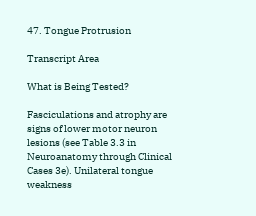47. Tongue Protrusion

Transcript Area

What is Being Tested?

Fasciculations and atrophy are signs of lower motor neuron lesions (see Table 3.3 in Neuroanatomy through Clinical Cases 3e). Unilateral tongue weakness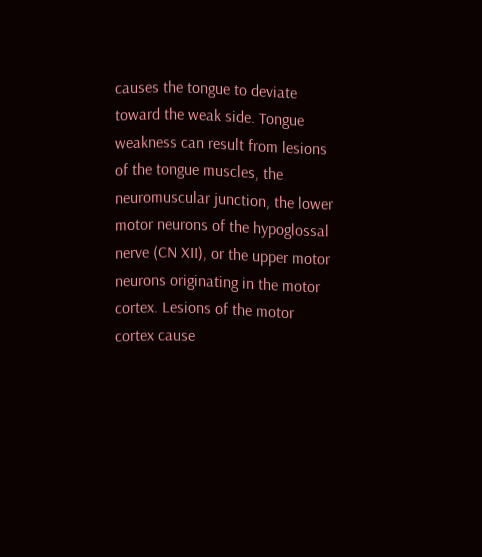causes the tongue to deviate toward the weak side. Tongue weakness can result from lesions of the tongue muscles, the neuromuscular junction, the lower motor neurons of the hypoglossal nerve (CN XII), or the upper motor neurons originating in the motor cortex. Lesions of the motor cortex cause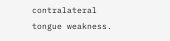contralateral tongue weakness.